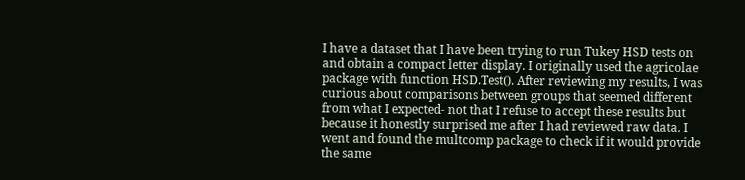I have a dataset that I have been trying to run Tukey HSD tests on and obtain a compact letter display. I originally used the agricolae package with function HSD.Test(). After reviewing my results, I was curious about comparisons between groups that seemed different from what I expected- not that I refuse to accept these results but because it honestly surprised me after I had reviewed raw data. I went and found the multcomp package to check if it would provide the same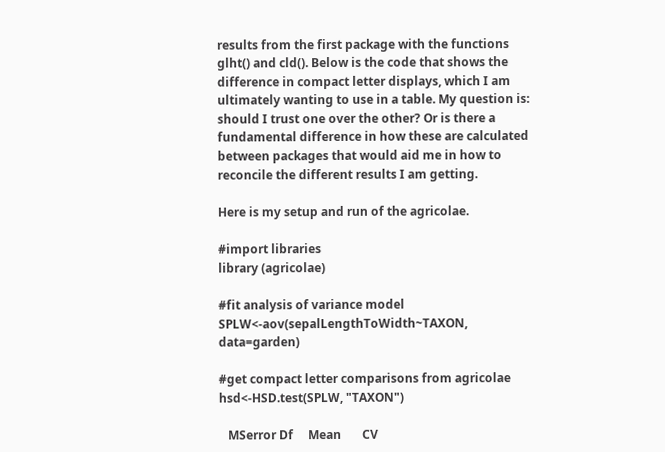results from the first package with the functions glht() and cld(). Below is the code that shows the difference in compact letter displays, which I am ultimately wanting to use in a table. My question is: should I trust one over the other? Or is there a fundamental difference in how these are calculated between packages that would aid me in how to reconcile the different results I am getting.

Here is my setup and run of the agricolae.

#import libraries
library (agricolae)

#fit analysis of variance model
SPLW<-aov(sepalLengthToWidth~TAXON, data=garden)

#get compact letter comparisons from agricolae
hsd<-HSD.test(SPLW, "TAXON")

   MSerror Df     Mean       CV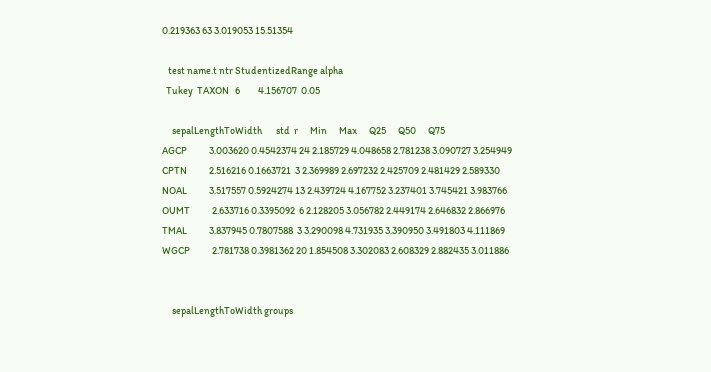0.219363 63 3.019053 15.51354

   test name.t ntr StudentizedRange alpha
  Tukey  TAXON   6         4.156707  0.05

     sepalLengthToWidth       std  r      Min      Max      Q25      Q50      Q75
AGCP           3.003620 0.4542374 24 2.185729 4.048658 2.781238 3.090727 3.254949
CPTN           2.516216 0.1663721  3 2.369989 2.697232 2.425709 2.481429 2.589330
NOAL           3.517557 0.5924274 13 2.439724 4.167752 3.237401 3.745421 3.983766
OUMT           2.633716 0.3395092  6 2.128205 3.056782 2.449174 2.646832 2.866976
TMAL           3.837945 0.7807588  3 3.290098 4.731935 3.390950 3.491803 4.111869
WGCP           2.781738 0.3981362 20 1.854508 3.302083 2.608329 2.882435 3.011886


     sepalLengthToWidth groups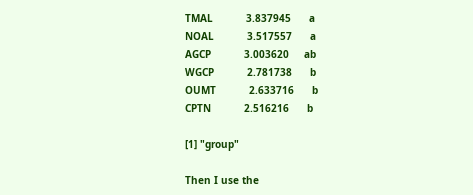TMAL           3.837945      a
NOAL           3.517557      a
AGCP           3.003620     ab
WGCP           2.781738      b
OUMT           2.633716      b
CPTN           2.516216      b

[1] "group"

Then I use the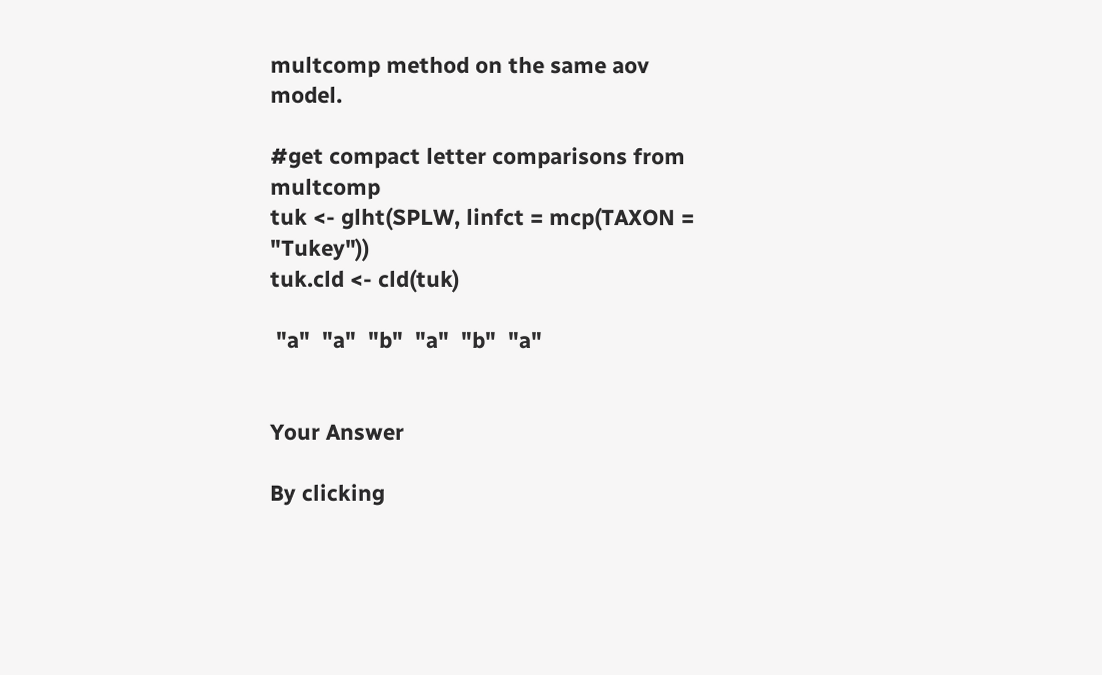multcomp method on the same aov model.

#get compact letter comparisons from multcomp
tuk <- glht(SPLW, linfct = mcp(TAXON = "Tukey"))
tuk.cld <- cld(tuk)

 "a"  "a"  "b"  "a"  "b"  "a"


Your Answer

By clicking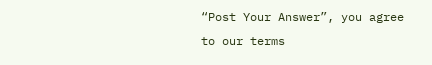“Post Your Answer”, you agree to our terms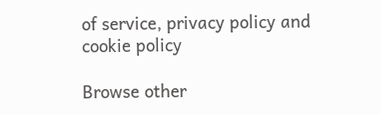of service, privacy policy and cookie policy

Browse other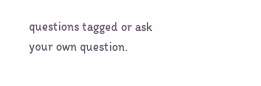questions tagged or ask your own question.